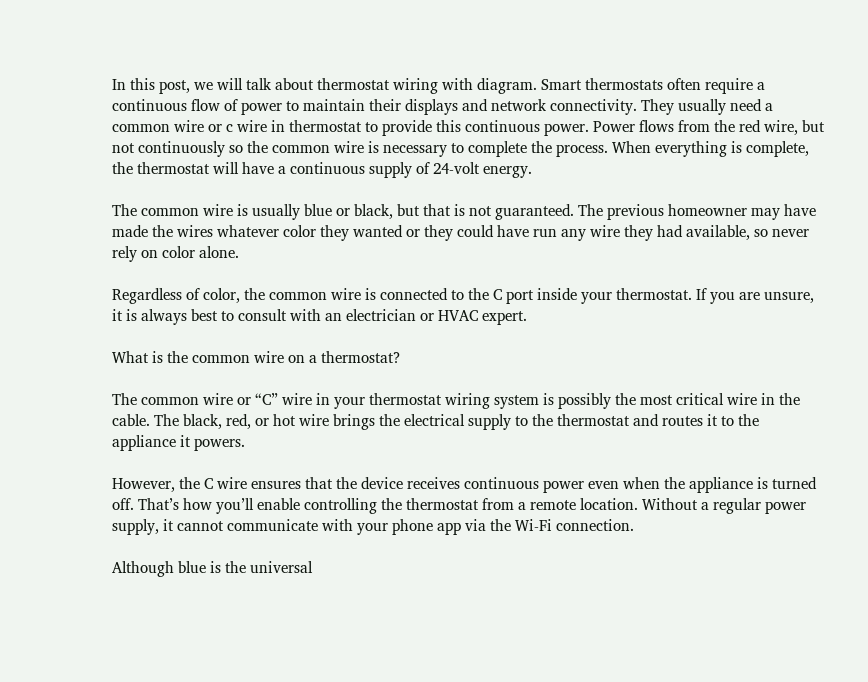In this post, we will talk about thermostat wiring with diagram. Smart thermostats often require a continuous flow of power to maintain their displays and network connectivity. They usually need a common wire or c wire in thermostat to provide this continuous power. Power flows from the red wire, but not continuously so the common wire is necessary to complete the process. When everything is complete, the thermostat will have a continuous supply of 24-volt energy.

The common wire is usually blue or black, but that is not guaranteed. The previous homeowner may have made the wires whatever color they wanted or they could have run any wire they had available, so never rely on color alone.

Regardless of color, the common wire is connected to the C port inside your thermostat. If you are unsure, it is always best to consult with an electrician or HVAC expert.

What is the common wire on a thermostat?

The common wire or “C” wire in your thermostat wiring system is possibly the most critical wire in the cable. The black, red, or hot wire brings the electrical supply to the thermostat and routes it to the appliance it powers.

However, the C wire ensures that the device receives continuous power even when the appliance is turned off. That’s how you’ll enable controlling the thermostat from a remote location. Without a regular power supply, it cannot communicate with your phone app via the Wi-Fi connection.

Although blue is the universal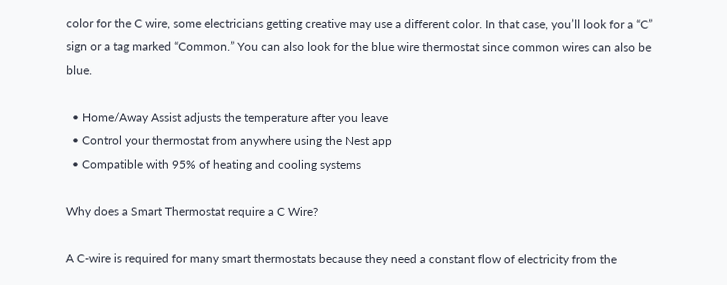color for the C wire, some electricians getting creative may use a different color. In that case, you’ll look for a “C” sign or a tag marked “Common.” You can also look for the blue wire thermostat since common wires can also be blue.

  • Home/Away Assist adjusts the temperature after you leave
  • Control your thermostat from anywhere using the Nest app
  • Compatible with 95% of heating and cooling systems

Why does a Smart Thermostat require a C Wire?

A C-wire is required for many smart thermostats because they need a constant flow of electricity from the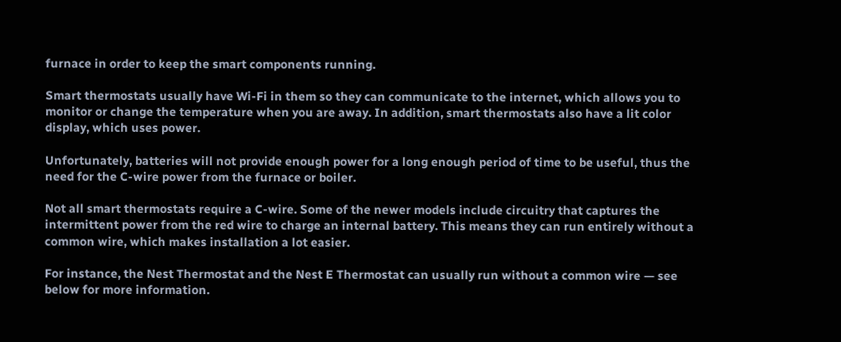furnace in order to keep the smart components running.

Smart thermostats usually have Wi-Fi in them so they can communicate to the internet, which allows you to monitor or change the temperature when you are away. In addition, smart thermostats also have a lit color display, which uses power.

Unfortunately, batteries will not provide enough power for a long enough period of time to be useful, thus the need for the C-wire power from the furnace or boiler.

Not all smart thermostats require a C-wire. Some of the newer models include circuitry that captures the intermittent power from the red wire to charge an internal battery. This means they can run entirely without a common wire, which makes installation a lot easier.

For instance, the Nest Thermostat and the Nest E Thermostat can usually run without a common wire — see below for more information.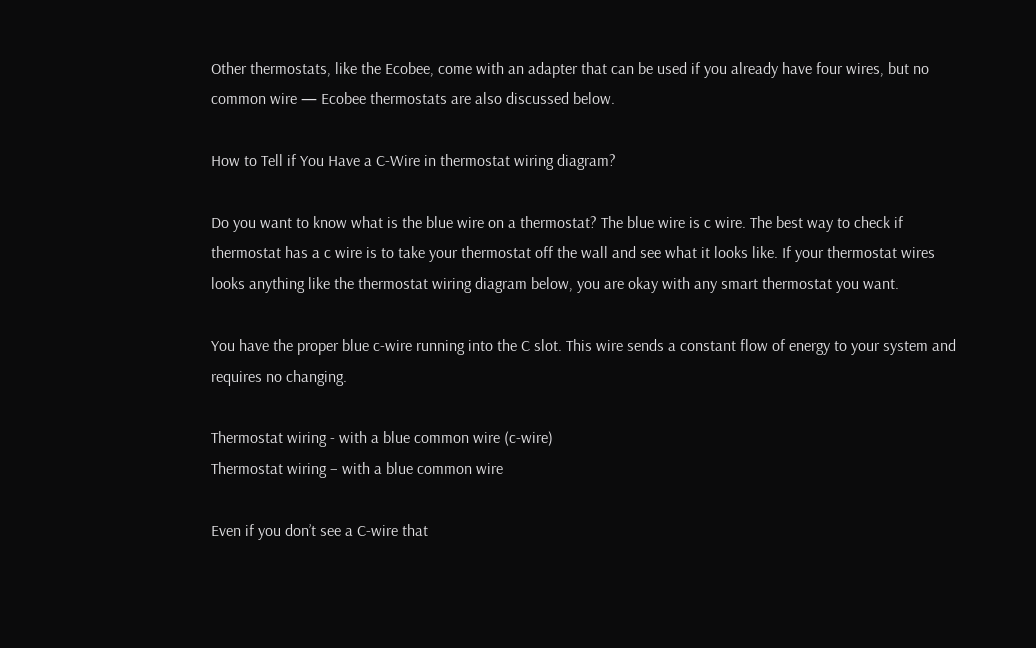Other thermostats, like the Ecobee, come with an adapter that can be used if you already have four wires, but no common wire — Ecobee thermostats are also discussed below.

How to Tell if You Have a C-Wire in thermostat wiring diagram?

Do you want to know what is the blue wire on a thermostat? The blue wire is c wire. The best way to check if thermostat has a c wire is to take your thermostat off the wall and see what it looks like. If your thermostat wires looks anything like the thermostat wiring diagram below, you are okay with any smart thermostat you want.

You have the proper blue c-wire running into the C slot. This wire sends a constant flow of energy to your system and requires no changing.

Thermostat wiring - with a blue common wire (c-wire)
Thermostat wiring – with a blue common wire

Even if you don’t see a C-wire that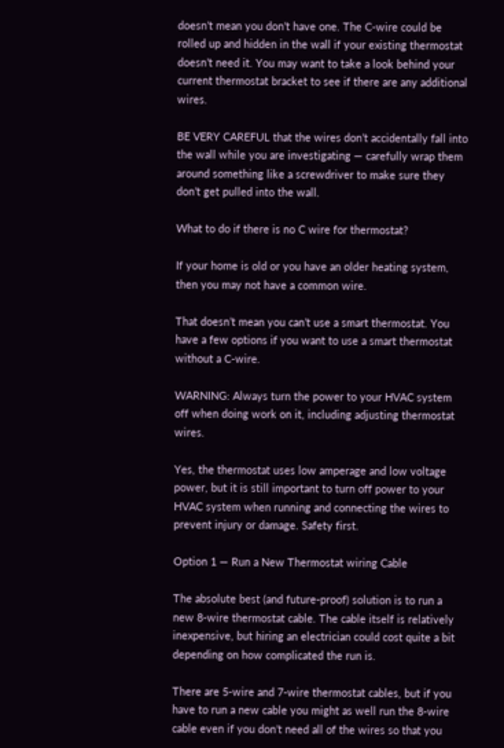doesn’t mean you don’t have one. The C-wire could be rolled up and hidden in the wall if your existing thermostat doesn’t need it. You may want to take a look behind your current thermostat bracket to see if there are any additional wires.

BE VERY CAREFUL that the wires don’t accidentally fall into the wall while you are investigating — carefully wrap them around something like a screwdriver to make sure they don’t get pulled into the wall.

What to do if there is no C wire for thermostat?

If your home is old or you have an older heating system, then you may not have a common wire.

That doesn’t mean you can’t use a smart thermostat. You have a few options if you want to use a smart thermostat without a C-wire.

WARNING: Always turn the power to your HVAC system off when doing work on it, including adjusting thermostat wires.

Yes, the thermostat uses low amperage and low voltage power, but it is still important to turn off power to your HVAC system when running and connecting the wires to prevent injury or damage. Safety first.

Option 1 — Run a New Thermostat wiring Cable

The absolute best (and future-proof) solution is to run a new 8-wire thermostat cable. The cable itself is relatively inexpensive, but hiring an electrician could cost quite a bit depending on how complicated the run is.

There are 5-wire and 7-wire thermostat cables, but if you have to run a new cable you might as well run the 8-wire cable even if you don’t need all of the wires so that you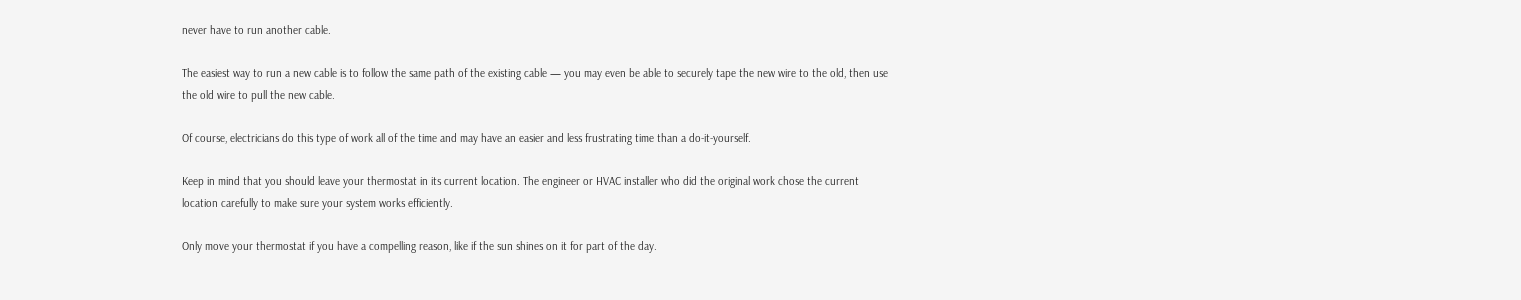never have to run another cable.

The easiest way to run a new cable is to follow the same path of the existing cable — you may even be able to securely tape the new wire to the old, then use the old wire to pull the new cable.

Of course, electricians do this type of work all of the time and may have an easier and less frustrating time than a do-it-yourself.

Keep in mind that you should leave your thermostat in its current location. The engineer or HVAC installer who did the original work chose the current location carefully to make sure your system works efficiently.

Only move your thermostat if you have a compelling reason, like if the sun shines on it for part of the day.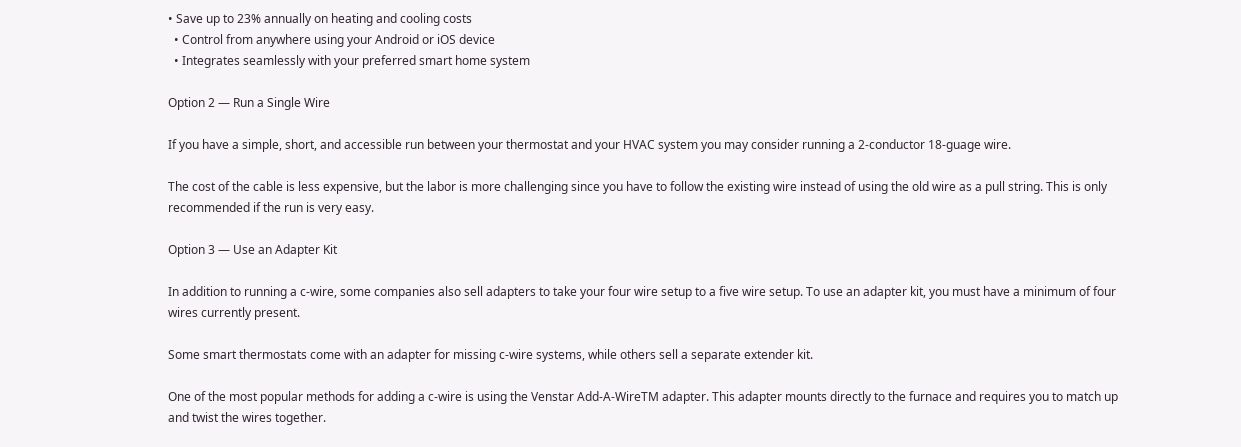• Save up to 23% annually on heating and cooling costs
  • Control from anywhere using your Android or iOS device
  • Integrates seamlessly with your preferred smart home system

Option 2 — Run a Single Wire

If you have a simple, short, and accessible run between your thermostat and your HVAC system you may consider running a 2-conductor 18-guage wire.

The cost of the cable is less expensive, but the labor is more challenging since you have to follow the existing wire instead of using the old wire as a pull string. This is only recommended if the run is very easy.

Option 3 — Use an Adapter Kit

In addition to running a c-wire, some companies also sell adapters to take your four wire setup to a five wire setup. To use an adapter kit, you must have a minimum of four wires currently present.

Some smart thermostats come with an adapter for missing c-wire systems, while others sell a separate extender kit.

One of the most popular methods for adding a c-wire is using the Venstar Add-A-WireTM adapter. This adapter mounts directly to the furnace and requires you to match up and twist the wires together.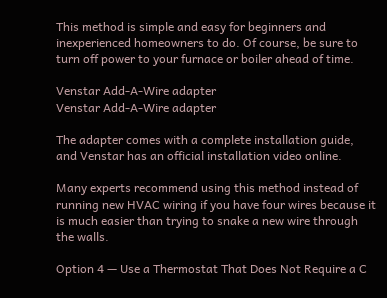This method is simple and easy for beginners and inexperienced homeowners to do. Of course, be sure to turn off power to your furnace or boiler ahead of time.

Venstar Add-A-Wire adapter
Venstar Add-A-Wire adapter

The adapter comes with a complete installation guide, and Venstar has an official installation video online.

Many experts recommend using this method instead of running new HVAC wiring if you have four wires because it is much easier than trying to snake a new wire through the walls.

Option 4 — Use a Thermostat That Does Not Require a C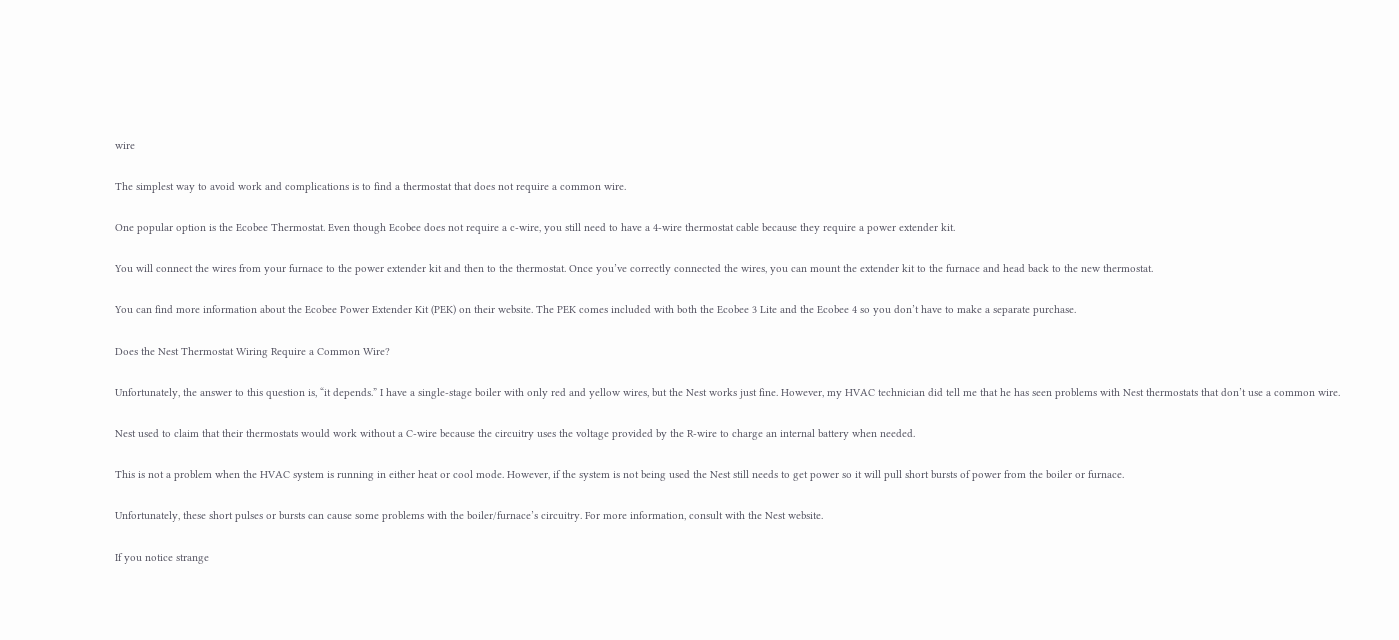wire

The simplest way to avoid work and complications is to find a thermostat that does not require a common wire.

One popular option is the Ecobee Thermostat. Even though Ecobee does not require a c-wire, you still need to have a 4-wire thermostat cable because they require a power extender kit.

You will connect the wires from your furnace to the power extender kit and then to the thermostat. Once you’ve correctly connected the wires, you can mount the extender kit to the furnace and head back to the new thermostat.

You can find more information about the Ecobee Power Extender Kit (PEK) on their website. The PEK comes included with both the Ecobee 3 Lite and the Ecobee 4 so you don’t have to make a separate purchase.

Does the Nest Thermostat Wiring Require a Common Wire?

Unfortunately, the answer to this question is, “it depends.” I have a single-stage boiler with only red and yellow wires, but the Nest works just fine. However, my HVAC technician did tell me that he has seen problems with Nest thermostats that don’t use a common wire.

Nest used to claim that their thermostats would work without a C-wire because the circuitry uses the voltage provided by the R-wire to charge an internal battery when needed.

This is not a problem when the HVAC system is running in either heat or cool mode. However, if the system is not being used the Nest still needs to get power so it will pull short bursts of power from the boiler or furnace.

Unfortunately, these short pulses or bursts can cause some problems with the boiler/furnace’s circuitry. For more information, consult with the Nest website.

If you notice strange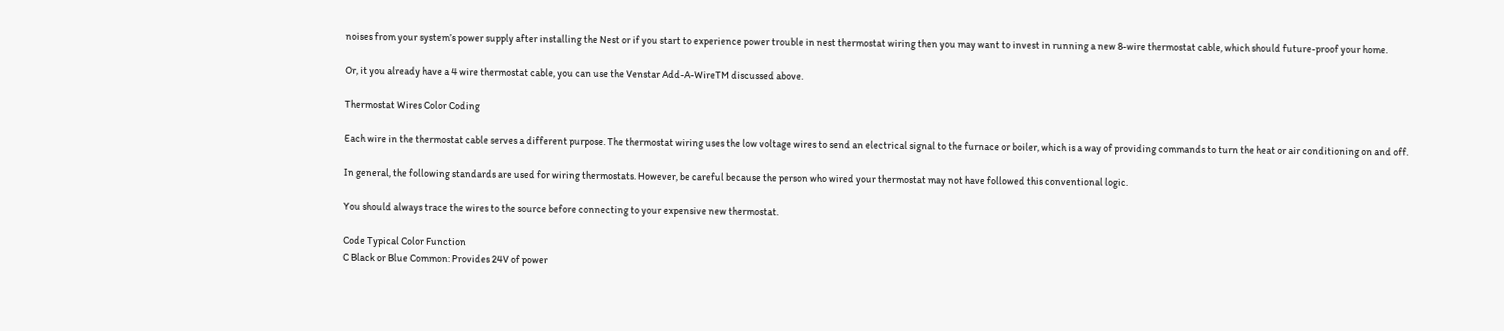noises from your system’s power supply after installing the Nest or if you start to experience power trouble in nest thermostat wiring then you may want to invest in running a new 8-wire thermostat cable, which should future-proof your home.

Or, it you already have a 4 wire thermostat cable, you can use the Venstar Add-A-WireTM discussed above.

Thermostat Wires Color Coding

Each wire in the thermostat cable serves a different purpose. The thermostat wiring uses the low voltage wires to send an electrical signal to the furnace or boiler, which is a way of providing commands to turn the heat or air conditioning on and off.

In general, the following standards are used for wiring thermostats. However, be careful because the person who wired your thermostat may not have followed this conventional logic.

You should always trace the wires to the source before connecting to your expensive new thermostat.

Code Typical Color Function
C Black or Blue Common: Provides 24V of power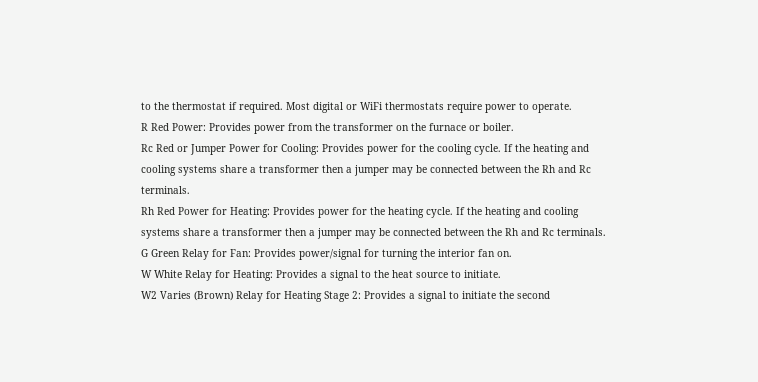to the thermostat if required. Most digital or WiFi thermostats require power to operate.
R Red Power: Provides power from the transformer on the furnace or boiler.
Rc Red or Jumper Power for Cooling: Provides power for the cooling cycle. If the heating and cooling systems share a transformer then a jumper may be connected between the Rh and Rc terminals.
Rh Red Power for Heating: Provides power for the heating cycle. If the heating and cooling systems share a transformer then a jumper may be connected between the Rh and Rc terminals.
G Green Relay for Fan: Provides power/signal for turning the interior fan on.
W White Relay for Heating: Provides a signal to the heat source to initiate.
W2 Varies (Brown) Relay for Heating Stage 2: Provides a signal to initiate the second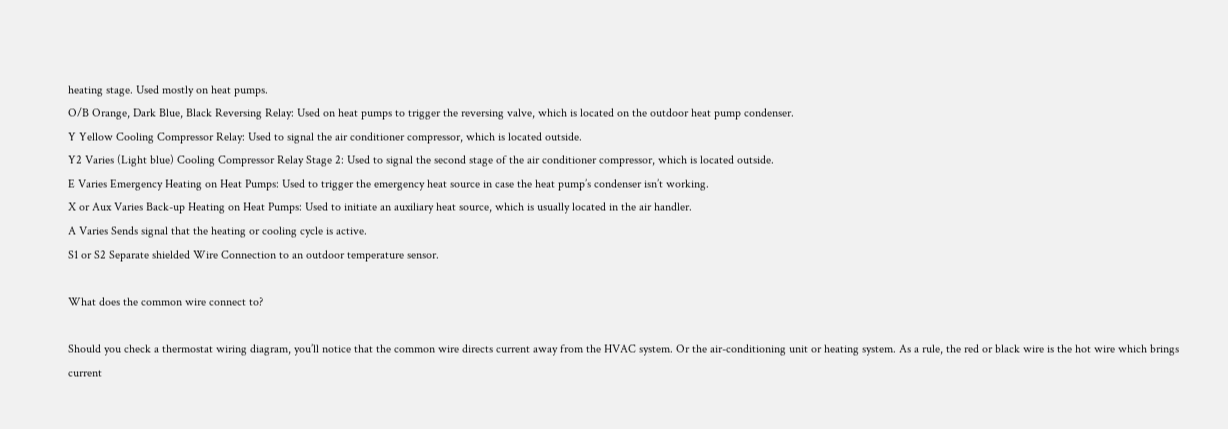heating stage. Used mostly on heat pumps.
O/B Orange, Dark Blue, Black Reversing Relay: Used on heat pumps to trigger the reversing valve, which is located on the outdoor heat pump condenser.
Y Yellow Cooling Compressor Relay: Used to signal the air conditioner compressor, which is located outside.
Y2 Varies (Light blue) Cooling Compressor Relay Stage 2: Used to signal the second stage of the air conditioner compressor, which is located outside.
E Varies Emergency Heating on Heat Pumps: Used to trigger the emergency heat source in case the heat pump’s condenser isn’t working.
X or Aux Varies Back-up Heating on Heat Pumps: Used to initiate an auxiliary heat source, which is usually located in the air handler.
A Varies Sends signal that the heating or cooling cycle is active.
S1 or S2 Separate shielded Wire Connection to an outdoor temperature sensor.

What does the common wire connect to?

Should you check a thermostat wiring diagram, you’ll notice that the common wire directs current away from the HVAC system. Or the air-conditioning unit or heating system. As a rule, the red or black wire is the hot wire which brings current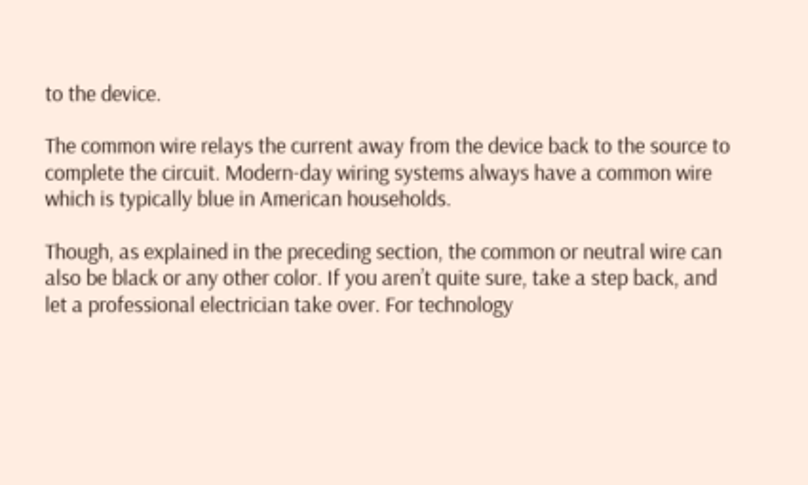to the device.

The common wire relays the current away from the device back to the source to complete the circuit. Modern-day wiring systems always have a common wire which is typically blue in American households.

Though, as explained in the preceding section, the common or neutral wire can also be black or any other color. If you aren’t quite sure, take a step back, and let a professional electrician take over. For technology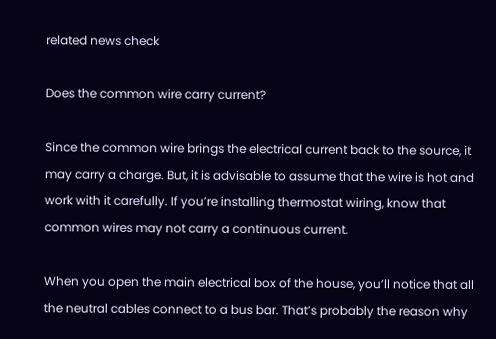related news check

Does the common wire carry current?

Since the common wire brings the electrical current back to the source, it may carry a charge. But, it is advisable to assume that the wire is hot and work with it carefully. If you’re installing thermostat wiring, know that common wires may not carry a continuous current.

When you open the main electrical box of the house, you’ll notice that all the neutral cables connect to a bus bar. That’s probably the reason why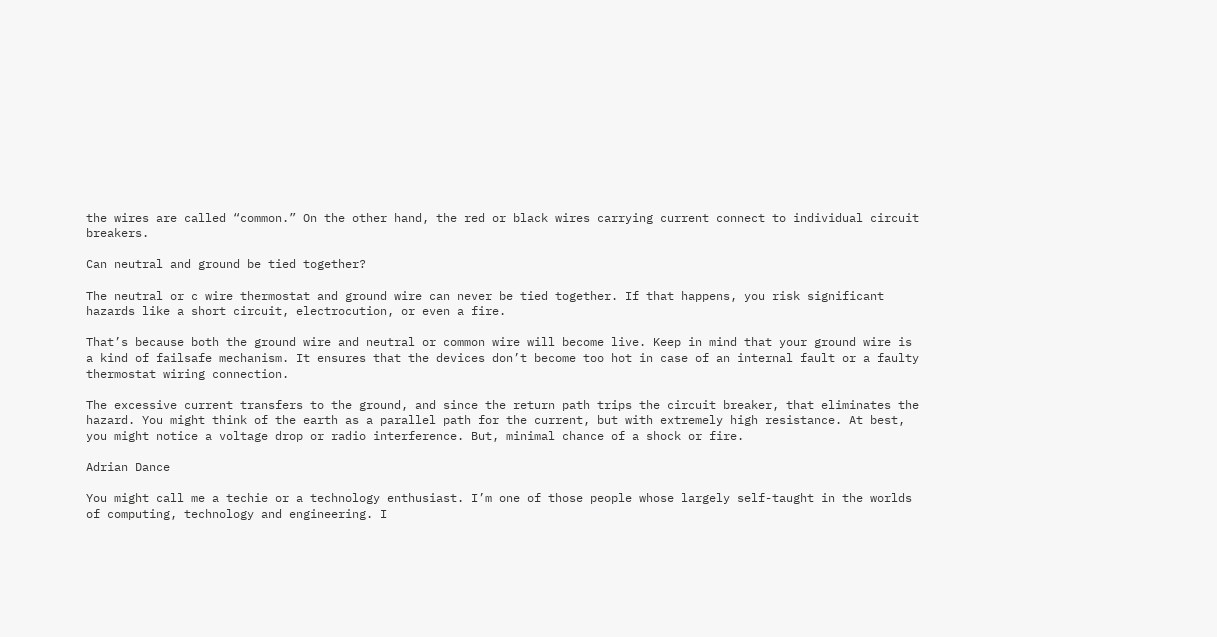the wires are called “common.” On the other hand, the red or black wires carrying current connect to individual circuit breakers.

Can neutral and ground be tied together?

The neutral or c wire thermostat and ground wire can never be tied together. If that happens, you risk significant hazards like a short circuit, electrocution, or even a fire.

That’s because both the ground wire and neutral or common wire will become live. Keep in mind that your ground wire is a kind of failsafe mechanism. It ensures that the devices don’t become too hot in case of an internal fault or a faulty thermostat wiring connection.

The excessive current transfers to the ground, and since the return path trips the circuit breaker, that eliminates the hazard. You might think of the earth as a parallel path for the current, but with extremely high resistance. At best, you might notice a voltage drop or radio interference. But, minimal chance of a shock or fire.

Adrian Dance

You might call me a techie or a technology enthusiast. I’m one of those people whose largely self-taught in the worlds of computing, technology and engineering. I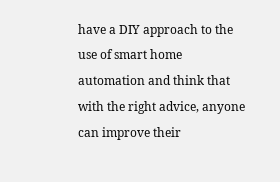have a DIY approach to the use of smart home automation and think that with the right advice, anyone can improve their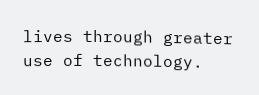lives through greater use of technology.